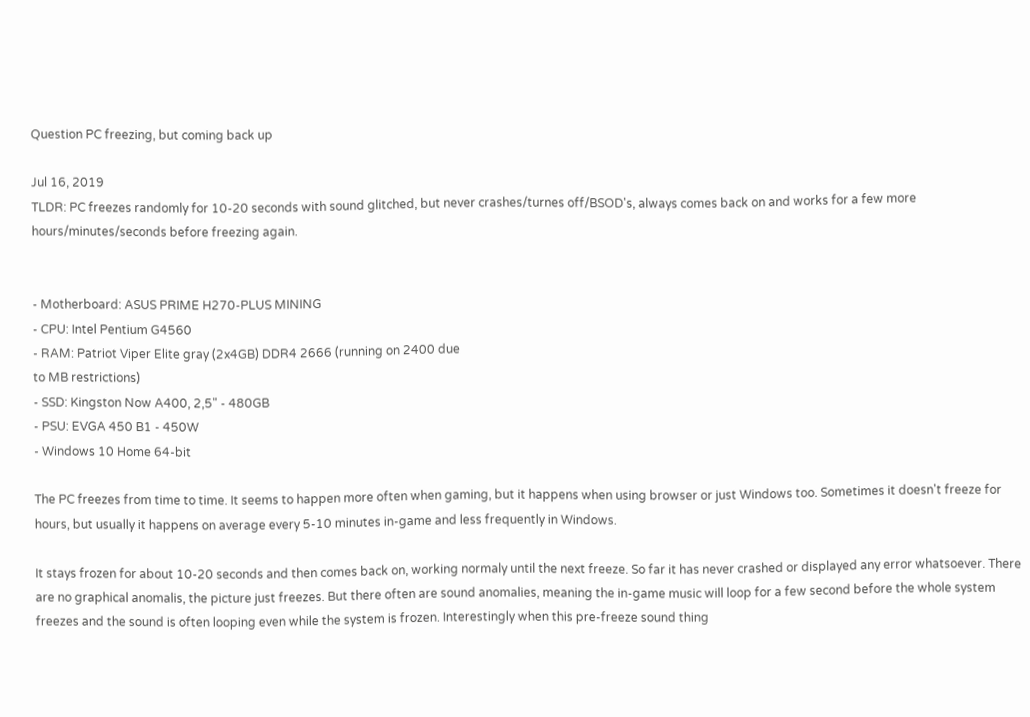Question PC freezing, but coming back up

Jul 16, 2019
TLDR: PC freezes randomly for 10-20 seconds with sound glitched, but never crashes/turnes off/BSOD's, always comes back on and works for a few more hours/minutes/seconds before freezing again.


- Motherboard: ASUS PRIME H270-PLUS MINING
- CPU: Intel Pentium G4560
- RAM: Patriot Viper Elite gray (2x4GB) DDR4 2666 (running on 2400 due
to MB restrictions)
- SSD: Kingston Now A400, 2,5" - 480GB
- PSU: EVGA 450 B1 - 450W
- Windows 10 Home 64-bit

The PC freezes from time to time. It seems to happen more often when gaming, but it happens when using browser or just Windows too. Sometimes it doesn't freeze for hours, but usually it happens on average every 5-10 minutes in-game and less frequently in Windows.

It stays frozen for about 10-20 seconds and then comes back on, working normaly until the next freeze. So far it has never crashed or displayed any error whatsoever. There are no graphical anomalis, the picture just freezes. But there often are sound anomalies, meaning the in-game music will loop for a few second before the whole system freezes and the sound is often looping even while the system is frozen. Interestingly when this pre-freeze sound thing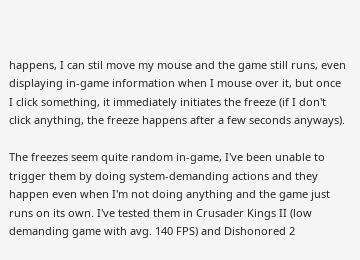happens, I can stil move my mouse and the game still runs, even displaying in-game information when I mouse over it, but once I click something, it immediately initiates the freeze (if I don't click anything, the freeze happens after a few seconds anyways).

The freezes seem quite random in-game, I've been unable to trigger them by doing system-demanding actions and they happen even when I'm not doing anything and the game just runs on its own. I've tested them in Crusader Kings II (low demanding game with avg. 140 FPS) and Dishonored 2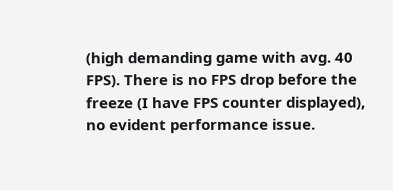(high demanding game with avg. 40 FPS). There is no FPS drop before the freeze (I have FPS counter displayed), no evident performance issue.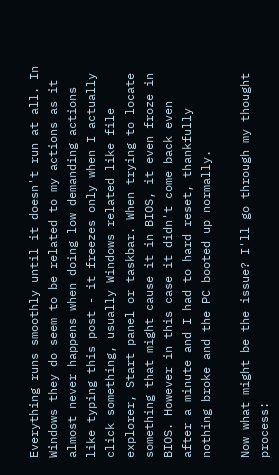Everything runs smoothly until it doesn't run at all. In Windows they do seem to be related to my actions as it almost never happens when doing low demanding actions like typing this post - it freezes only when I actually click something, usually Windows related like file explorer, Start panel or taskbar. When trying to locate something that might cause it in BIOS, it even froze in BIOS. However in this case it didn't come back even after a minute and I had to hard reset, thankfully nothing broke and the PC booted up normally.

Now what might be the issue? I'll go through my thought process: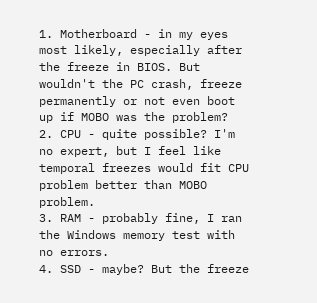1. Motherboard - in my eyes most likely, especially after the freeze in BIOS. But wouldn't the PC crash, freeze permanently or not even boot up if MOBO was the problem?
2. CPU - quite possible? I'm no expert, but I feel like temporal freezes would fit CPU problem better than MOBO problem.
3. RAM - probably fine, I ran the Windows memory test with no errors.
4. SSD - maybe? But the freeze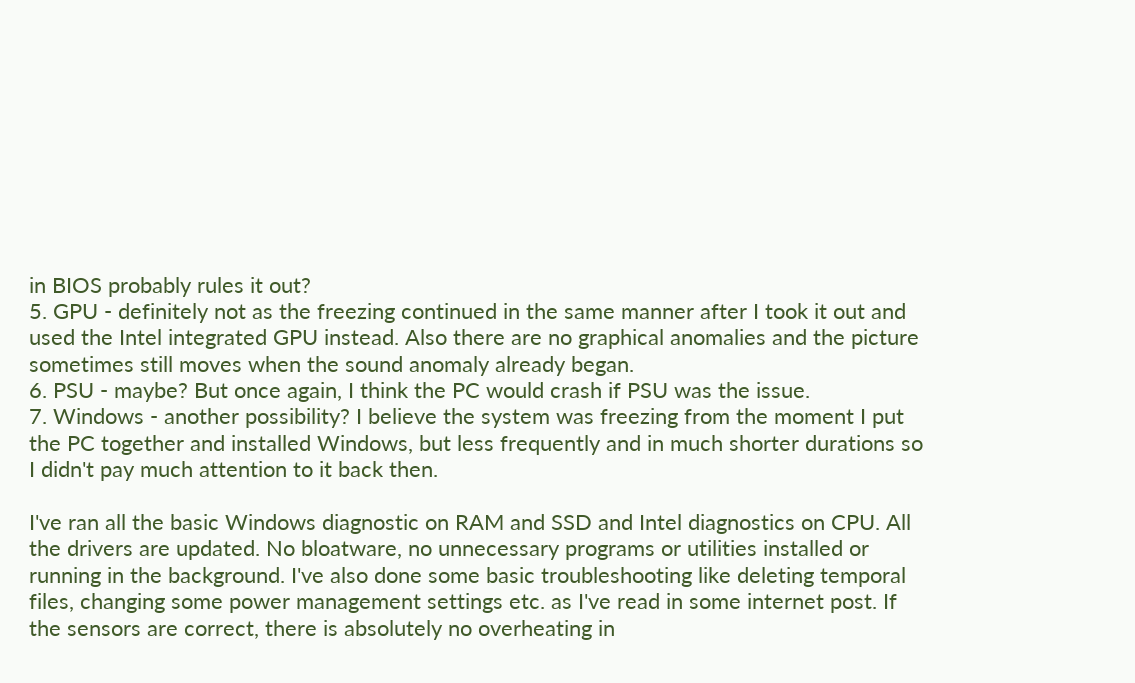in BIOS probably rules it out?
5. GPU - definitely not as the freezing continued in the same manner after I took it out and used the Intel integrated GPU instead. Also there are no graphical anomalies and the picture sometimes still moves when the sound anomaly already began.
6. PSU - maybe? But once again, I think the PC would crash if PSU was the issue.
7. Windows - another possibility? I believe the system was freezing from the moment I put the PC together and installed Windows, but less frequently and in much shorter durations so I didn't pay much attention to it back then.

I've ran all the basic Windows diagnostic on RAM and SSD and Intel diagnostics on CPU. All the drivers are updated. No bloatware, no unnecessary programs or utilities installed or running in the background. I've also done some basic troubleshooting like deleting temporal files, changing some power management settings etc. as I've read in some internet post. If the sensors are correct, there is absolutely no overheating in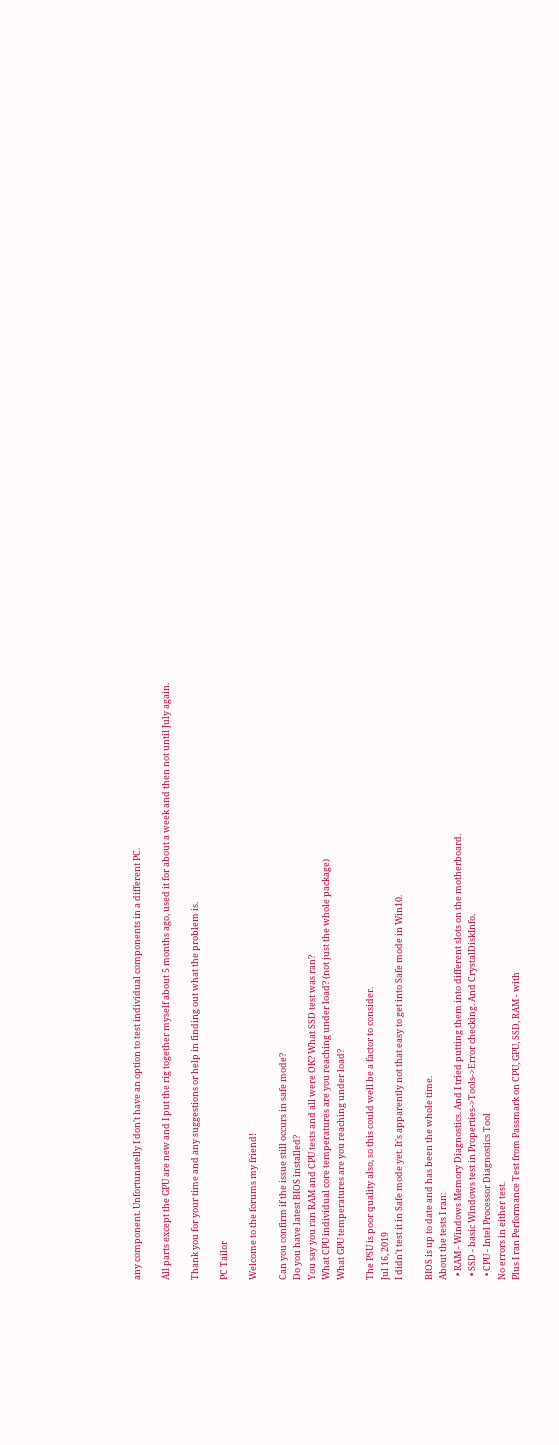any component. Unfortunatelly I don't have an option to test individual components in a different PC.

All parts except the GPU are new and I put the rig together myself about 5 months ago, used it for about a week and then not until July again.

Thank you for your time and any suggestions or help in finding out what the problem is.

PC Tailor

Welcome to the forums my friend!

Can you confirm if the issue still occurs in safe mode?
Do you have latest BIOS installed?
You say you ran RAM and CPU tests and all were OK? What SSD test was ran?
What CPU individual core temperatures are you reaching under load? (not just the whole package)
What GPU temperatures are you reaching under load?

The PSU is poor quality also, so this could well be a factor to consider.
Jul 16, 2019
I didn't test it in Safe mode yet. It's apparently not that easy to get into Safe mode in Win10.

BIOS is up to date and has been the whole time.
About the tests I ran:
  • RAM - Windows Memory Diagnostics. And I tried putting them into different slots on the motherboard.
  • SSD - basic Windows test in Properties->Tools->Error checking. And CrystalDiskInfo.
  • CPU - Intel Processor Diagnostics Tool
No errors in either test.
Plus I ran Performance Test from Passmark on CPU, GPU, SSD, RAM - with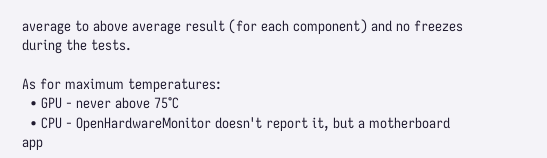average to above average result (for each component) and no freezes during the tests.

As for maximum temperatures:
  • GPU - never above 75°C
  • CPU - OpenHardwareMonitor doesn't report it, but a motherboard app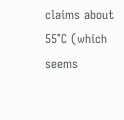claims about 55°C (which seems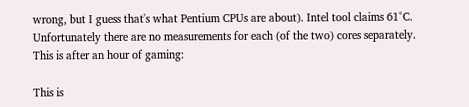wrong, but I guess that's what Pentium CPUs are about). Intel tool claims 61°C. Unfortunately there are no measurements for each (of the two) cores separately.
This is after an hour of gaming:

This is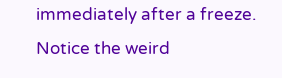immediately after a freeze. Notice the weird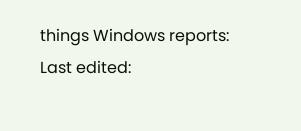things Windows reports:
Last edited: